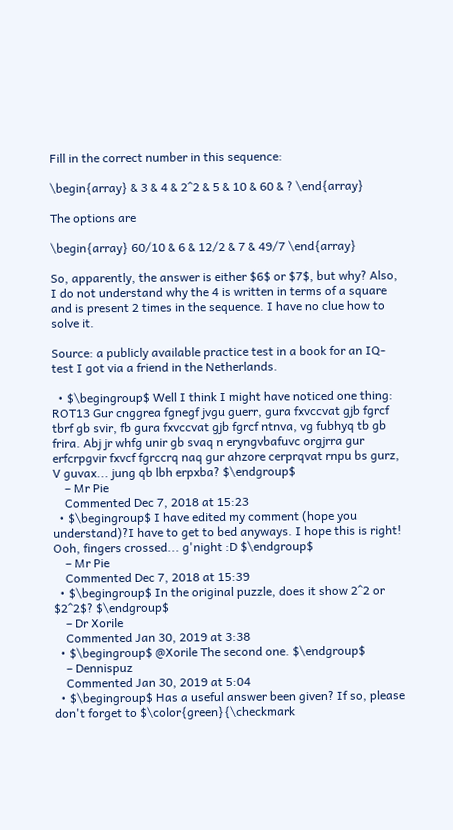Fill in the correct number in this sequence:

\begin{array} & 3 & 4 & 2^2 & 5 & 10 & 60 & ? \end{array}

The options are

\begin{array} 60/10 & 6 & 12/2 & 7 & 49/7 \end{array}

So, apparently, the answer is either $6$ or $7$, but why? Also, I do not understand why the 4 is written in terms of a square and is present 2 times in the sequence. I have no clue how to solve it.

Source: a publicly available practice test in a book for an IQ-test I got via a friend in the Netherlands.

  • $\begingroup$ Well I think I might have noticed one thing: ROT13 Gur cnggrea fgnegf jvgu guerr, gura fxvccvat gjb fgrcf tbrf gb svir, fb gura fxvccvat gjb fgrcf ntnva, vg fubhyq tb gb frira. Abj jr whfg unir gb svaq n eryngvbafuvc orgjrra gur erfcrpgvir fxvcf fgrccrq naq gur ahzore cerprqvat rnpu bs gurz, V guvax... jung qb lbh erpxba? $\endgroup$
    – Mr Pie
    Commented Dec 7, 2018 at 15:23
  • $\begingroup$ I have edited my comment (hope you understand)?I have to get to bed anyways. I hope this is right! Ooh, fingers crossed... g'night :D $\endgroup$
    – Mr Pie
    Commented Dec 7, 2018 at 15:39
  • $\begingroup$ In the original puzzle, does it show 2^2 or $2^2$? $\endgroup$
    – Dr Xorile
    Commented Jan 30, 2019 at 3:38
  • $\begingroup$ @Xorile The second one. $\endgroup$
    – Dennispuz
    Commented Jan 30, 2019 at 5:04
  • $\begingroup$ Has a useful answer been given? If so, please don't forget to $\color{green}{\checkmark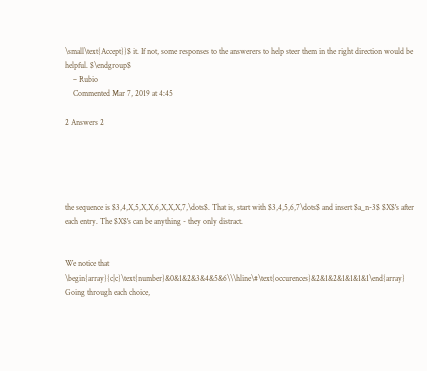\small\text{Accept}}$ it. If not, some responses to the answerers to help steer them in the right direction would be helpful. $\endgroup$
    – Rubio
    Commented Mar 7, 2019 at 4:45

2 Answers 2





the sequence is $3,4,X,5,X,X,6,X,X,X,7,\dots$. That is, start with $3,4,5,6,7\dots$ and insert $a_n-3$ $X$'s after each entry. The $X$'s can be anything - they only distract.


We notice that \begin{array}{c|c}\text{number}&0&1&2&3&4&5&6\\\hline\#\text{occurences}&2&1&2&1&1&1&1\end{array} Going through each choice,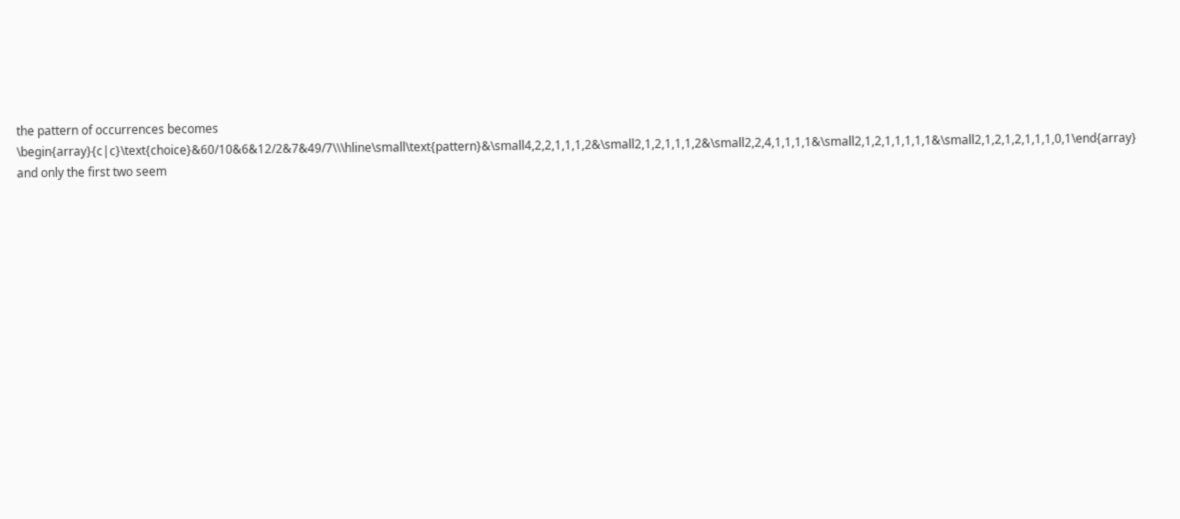the pattern of occurrences becomes \begin{array}{c|c}\text{choice}&60/10&6&12/2&7&49/7\\\hline\small\text{pattern}&\small4,2,2,1,1,1,2&\small2,1,2,1,1,1,2&\small2,2,4,1,1,1,1&\small2,1,2,1,1,1,1,1&\small2,1,2,1,2,1,1,1,0,1\end{array} and only the first two seem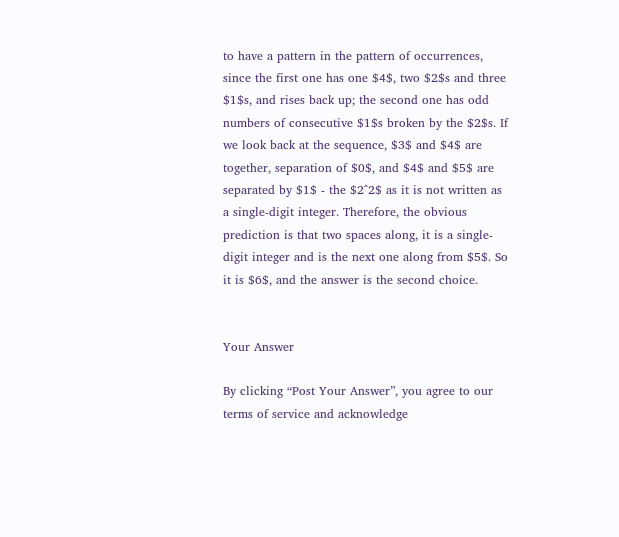to have a pattern in the pattern of occurrences, since the first one has one $4$, two $2$s and three $1$s, and rises back up; the second one has odd numbers of consecutive $1$s broken by the $2$s. If we look back at the sequence, $3$ and $4$ are together, separation of $0$, and $4$ and $5$ are separated by $1$ - the $2^2$ as it is not written as a single-digit integer. Therefore, the obvious prediction is that two spaces along, it is a single-digit integer and is the next one along from $5$. So it is $6$, and the answer is the second choice.


Your Answer

By clicking “Post Your Answer”, you agree to our terms of service and acknowledge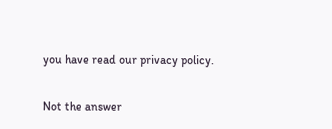you have read our privacy policy.

Not the answer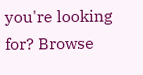you're looking for? Browse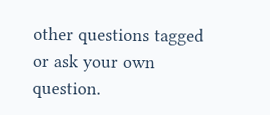other questions tagged or ask your own question.